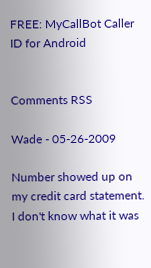FREE: MyCallBot Caller ID for Android


Comments RSS

Wade - 05-26-2009

Number showed up on my credit card statement.
I don't know what it was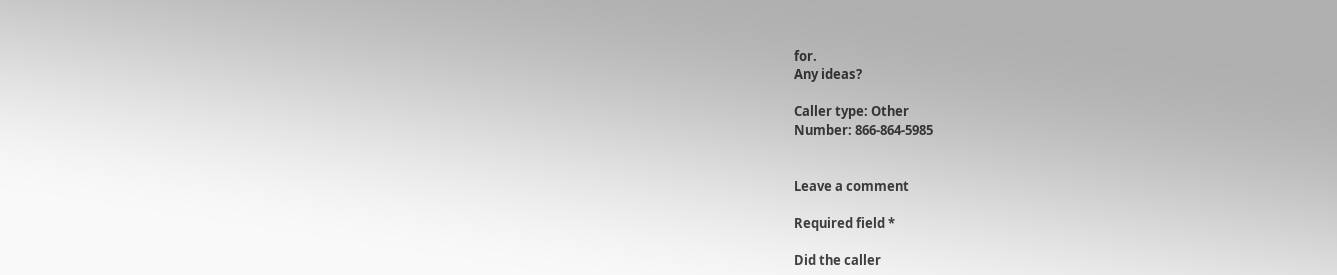for.
Any ideas?

Caller type: Other
Number: 866-864-5985


Leave a comment

Required field *

Did the caller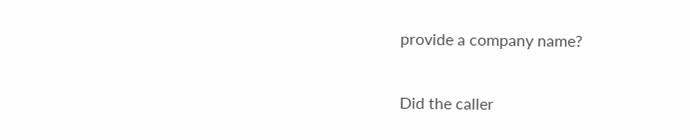provide a company name?

Did the caller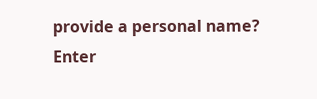provide a personal name?
Enter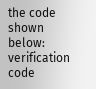the code shown below:
verification code